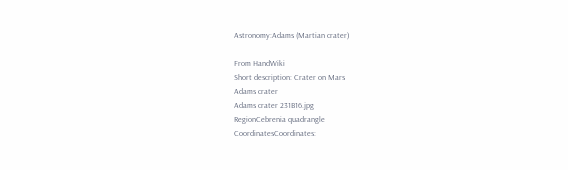Astronomy:Adams (Martian crater)

From HandWiki
Short description: Crater on Mars
Adams crater
Adams crater 231B16.jpg
RegionCebrenia quadrangle
CoordinatesCoordinates: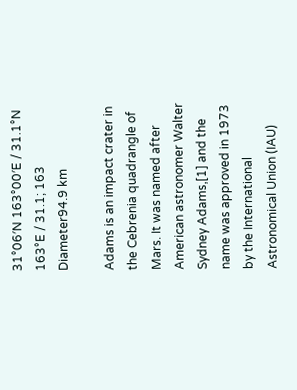31°06′N 163°00′E / 31.1°N 163°E / 31.1; 163
Diameter94.9 km

Adams is an impact crater in the Cebrenia quadrangle of Mars. It was named after American astronomer Walter Sydney Adams,[1] and the name was approved in 1973 by the International Astronomical Union (IAU)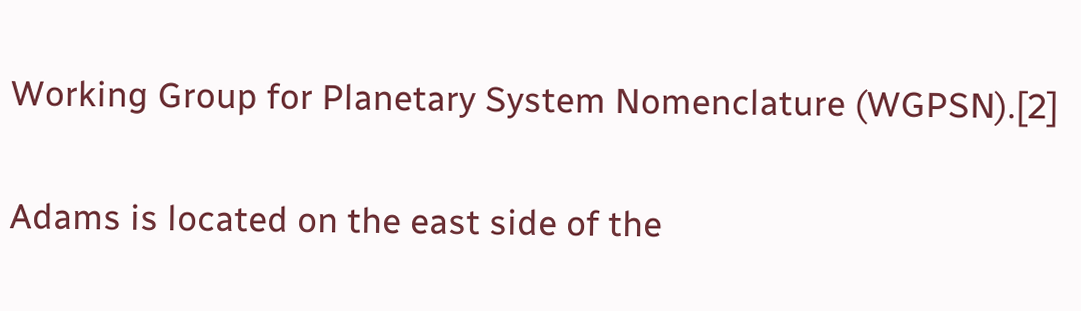Working Group for Planetary System Nomenclature (WGPSN).[2]

Adams is located on the east side of the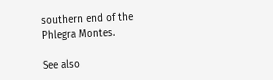southern end of the Phlegra Montes.

See also